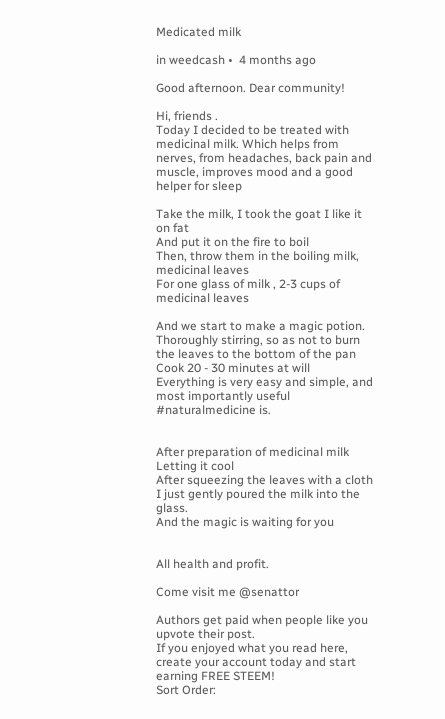Medicated milk

in weedcash •  4 months ago

Good afternoon. Dear community!

Hi, friends .
Today I decided to be treated with medicinal milk. Which helps from nerves, from headaches, back pain and muscle, improves mood and a good helper for sleep

Take the milk, I took the goat I like it on fat
And put it on the fire to boil
Then, throw them in the boiling milk, medicinal leaves
For one glass of milk , 2-3 cups of medicinal leaves

And we start to make a magic potion.
Thoroughly stirring, so as not to burn the leaves to the bottom of the pan
Cook 20 - 30 minutes at will
Everything is very easy and simple, and most importantly useful
#naturalmedicine is.


After preparation of medicinal milk
Letting it cool
After squeezing the leaves with a cloth
I just gently poured the milk into the glass.
And the magic is waiting for you


All health and profit.

Come visit me @senattor

Authors get paid when people like you upvote their post.
If you enjoyed what you read here, create your account today and start earning FREE STEEM!
Sort Order: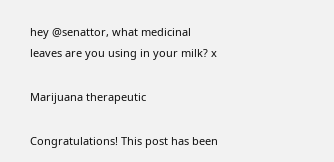hey @senattor, what medicinal leaves are you using in your milk? x

Marijuana therapeutic

Congratulations! This post has been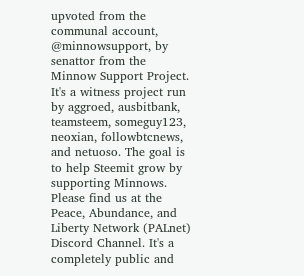upvoted from the communal account, @minnowsupport, by senattor from the Minnow Support Project. It's a witness project run by aggroed, ausbitbank, teamsteem, someguy123, neoxian, followbtcnews, and netuoso. The goal is to help Steemit grow by supporting Minnows. Please find us at the Peace, Abundance, and Liberty Network (PALnet) Discord Channel. It's a completely public and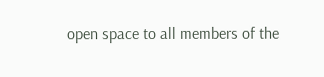open space to all members of the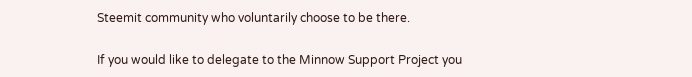Steemit community who voluntarily choose to be there.

If you would like to delegate to the Minnow Support Project you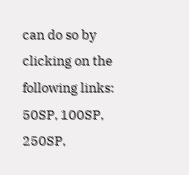can do so by clicking on the following links: 50SP, 100SP, 250SP,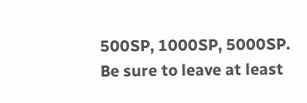500SP, 1000SP, 5000SP.
Be sure to leave at least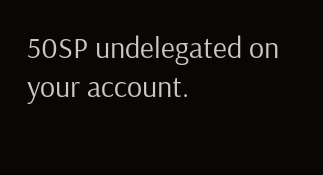50SP undelegated on your account.